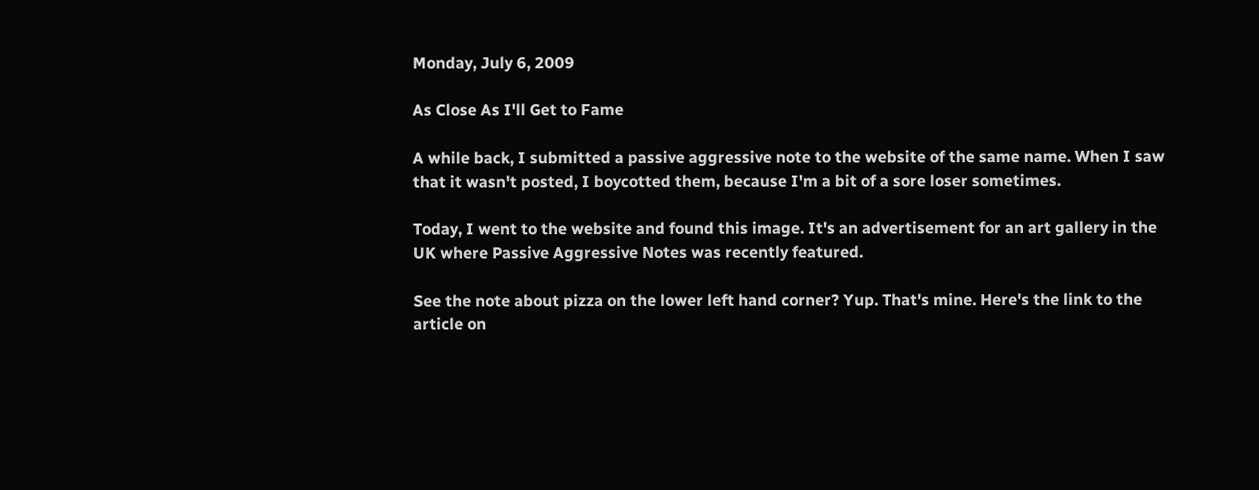Monday, July 6, 2009

As Close As I'll Get to Fame

A while back, I submitted a passive aggressive note to the website of the same name. When I saw that it wasn't posted, I boycotted them, because I'm a bit of a sore loser sometimes.

Today, I went to the website and found this image. It's an advertisement for an art gallery in the UK where Passive Aggressive Notes was recently featured.

See the note about pizza on the lower left hand corner? Yup. That's mine. Here's the link to the article on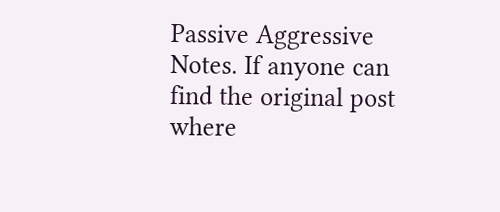Passive Aggressive Notes. If anyone can find the original post where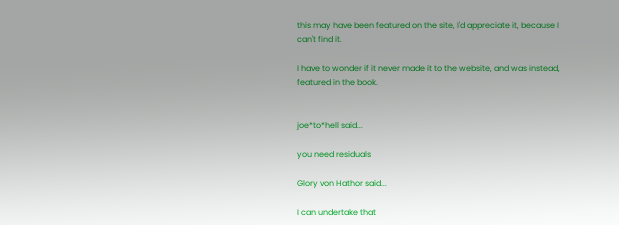this may have been featured on the site, I'd appreciate it, because I can't find it.

I have to wonder if it never made it to the website, and was instead, featured in the book.


joe*to*hell said...

you need residuals

Glory von Hathor said...

I can undertake that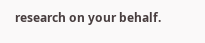research on your behalf.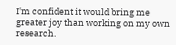I'm confident it would bring me greater joy than working on my own research.